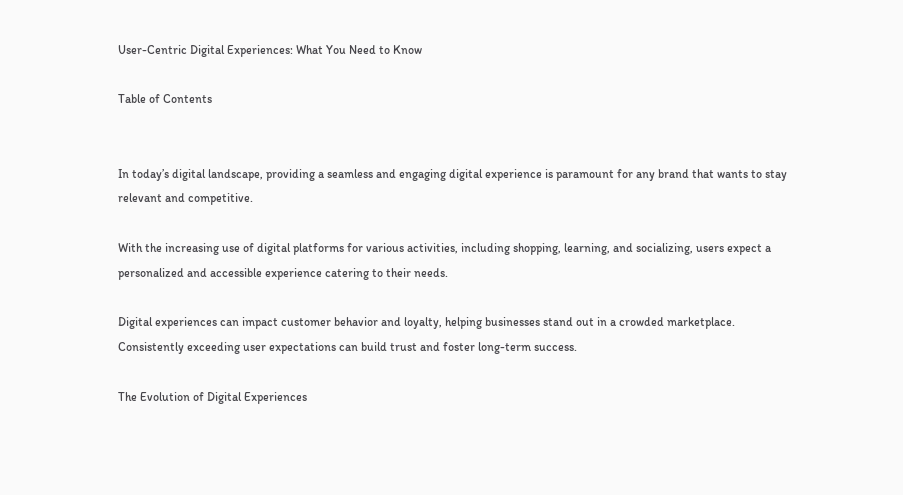User-Centric Digital Experiences: What You Need to Know

Table of Contents


In today’s digital landscape, providing a seamless and engaging digital experience is paramount for any brand that wants to stay relevant and competitive.

With the increasing use of digital platforms for various activities, including shopping, learning, and socializing, users expect a personalized and accessible experience catering to their needs.

Digital experiences can impact customer behavior and loyalty, helping businesses stand out in a crowded marketplace. Consistently exceeding user expectations can build trust and foster long-term success.

The Evolution of Digital Experiences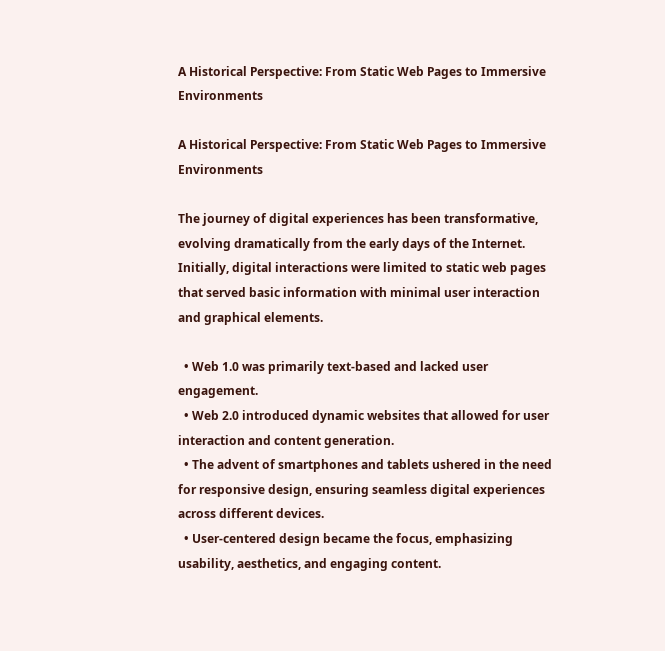A Historical Perspective: From Static Web Pages to Immersive Environments

A Historical Perspective: From Static Web Pages to Immersive Environments

The journey of digital experiences has been transformative, evolving dramatically from the early days of the Internet. Initially, digital interactions were limited to static web pages that served basic information with minimal user interaction and graphical elements.

  • Web 1.0 was primarily text-based and lacked user engagement.
  • Web 2.0 introduced dynamic websites that allowed for user interaction and content generation.
  • The advent of smartphones and tablets ushered in the need for responsive design, ensuring seamless digital experiences across different devices.
  • User-centered design became the focus, emphasizing usability, aesthetics, and engaging content.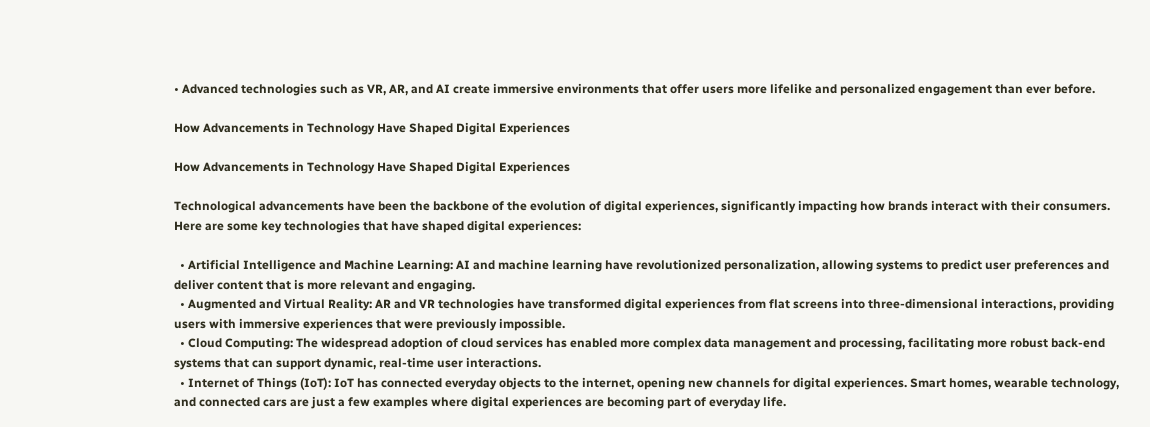• Advanced technologies such as VR, AR, and AI create immersive environments that offer users more lifelike and personalized engagement than ever before.

How Advancements in Technology Have Shaped Digital Experiences

How Advancements in Technology Have Shaped Digital Experiences

Technological advancements have been the backbone of the evolution of digital experiences, significantly impacting how brands interact with their consumers. Here are some key technologies that have shaped digital experiences:

  • Artificial Intelligence and Machine Learning: AI and machine learning have revolutionized personalization, allowing systems to predict user preferences and deliver content that is more relevant and engaging.
  • Augmented and Virtual Reality: AR and VR technologies have transformed digital experiences from flat screens into three-dimensional interactions, providing users with immersive experiences that were previously impossible.
  • Cloud Computing: The widespread adoption of cloud services has enabled more complex data management and processing, facilitating more robust back-end systems that can support dynamic, real-time user interactions.
  • Internet of Things (IoT): IoT has connected everyday objects to the internet, opening new channels for digital experiences. Smart homes, wearable technology, and connected cars are just a few examples where digital experiences are becoming part of everyday life.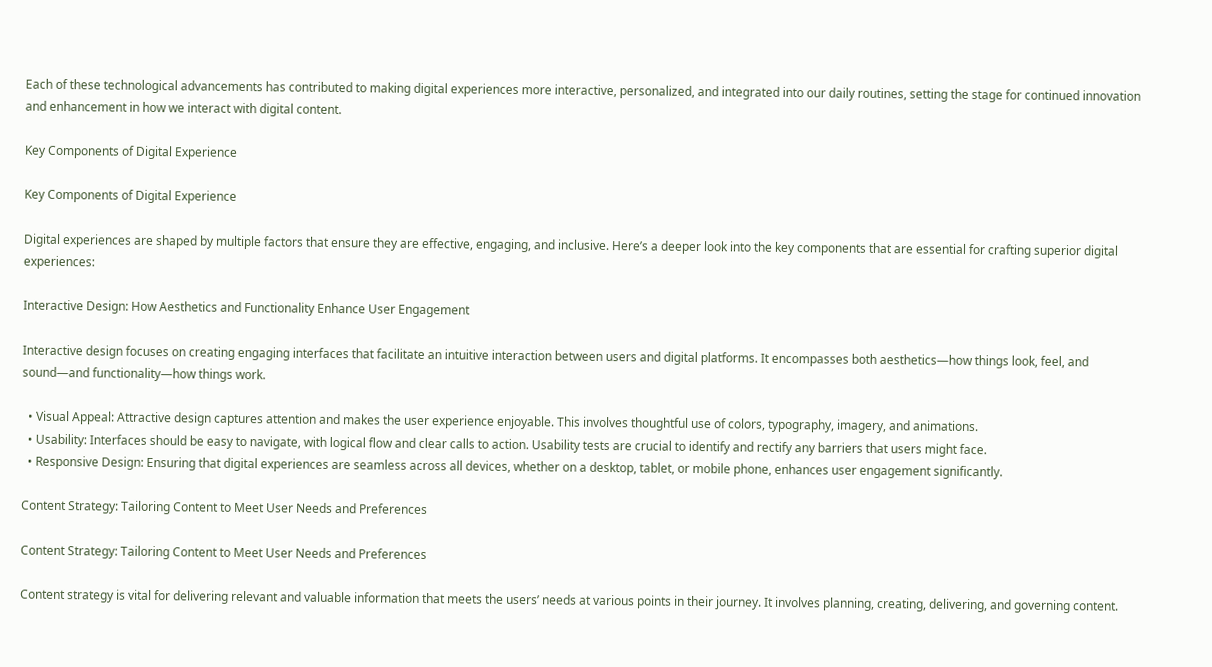Each of these technological advancements has contributed to making digital experiences more interactive, personalized, and integrated into our daily routines, setting the stage for continued innovation and enhancement in how we interact with digital content.

Key Components of Digital Experience

Key Components of Digital Experience

Digital experiences are shaped by multiple factors that ensure they are effective, engaging, and inclusive. Here’s a deeper look into the key components that are essential for crafting superior digital experiences:

Interactive Design: How Aesthetics and Functionality Enhance User Engagement

Interactive design focuses on creating engaging interfaces that facilitate an intuitive interaction between users and digital platforms. It encompasses both aesthetics—how things look, feel, and sound—and functionality—how things work.

  • Visual Appeal: Attractive design captures attention and makes the user experience enjoyable. This involves thoughtful use of colors, typography, imagery, and animations.
  • Usability: Interfaces should be easy to navigate, with logical flow and clear calls to action. Usability tests are crucial to identify and rectify any barriers that users might face.
  • Responsive Design: Ensuring that digital experiences are seamless across all devices, whether on a desktop, tablet, or mobile phone, enhances user engagement significantly.

Content Strategy: Tailoring Content to Meet User Needs and Preferences

Content Strategy: Tailoring Content to Meet User Needs and Preferences

Content strategy is vital for delivering relevant and valuable information that meets the users’ needs at various points in their journey. It involves planning, creating, delivering, and governing content.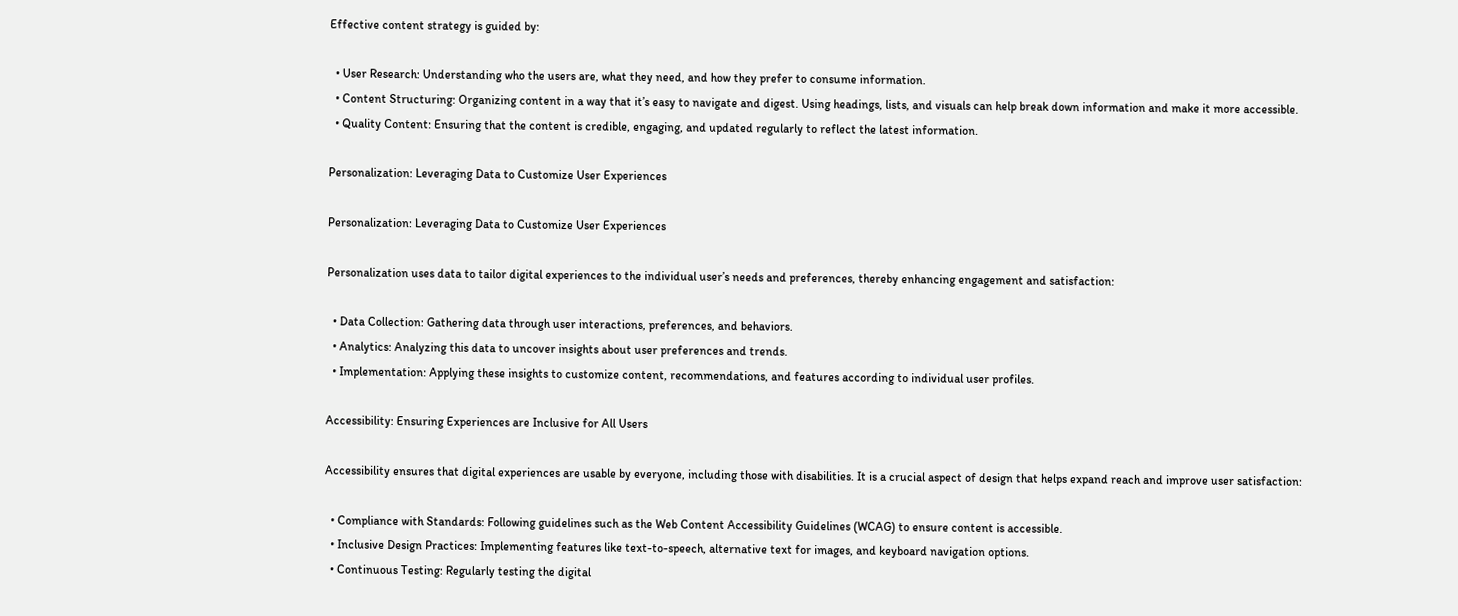Effective content strategy is guided by:

  • User Research: Understanding who the users are, what they need, and how they prefer to consume information.
  • Content Structuring: Organizing content in a way that it’s easy to navigate and digest. Using headings, lists, and visuals can help break down information and make it more accessible.
  • Quality Content: Ensuring that the content is credible, engaging, and updated regularly to reflect the latest information.

Personalization: Leveraging Data to Customize User Experiences

Personalization: Leveraging Data to Customize User Experiences

Personalization uses data to tailor digital experiences to the individual user’s needs and preferences, thereby enhancing engagement and satisfaction:

  • Data Collection: Gathering data through user interactions, preferences, and behaviors.
  • Analytics: Analyzing this data to uncover insights about user preferences and trends.
  • Implementation: Applying these insights to customize content, recommendations, and features according to individual user profiles.

Accessibility: Ensuring Experiences are Inclusive for All Users

Accessibility ensures that digital experiences are usable by everyone, including those with disabilities. It is a crucial aspect of design that helps expand reach and improve user satisfaction:

  • Compliance with Standards: Following guidelines such as the Web Content Accessibility Guidelines (WCAG) to ensure content is accessible.
  • Inclusive Design Practices: Implementing features like text-to-speech, alternative text for images, and keyboard navigation options.
  • Continuous Testing: Regularly testing the digital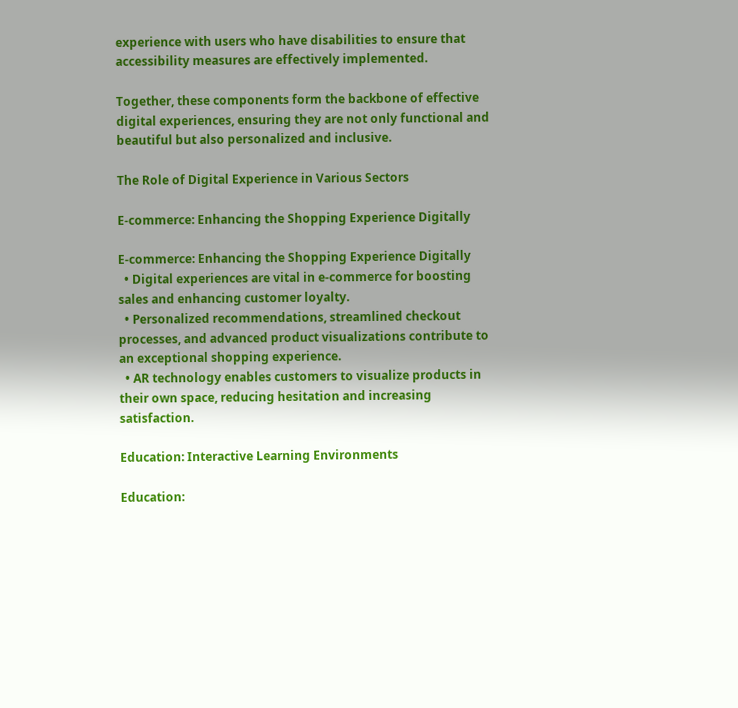experience with users who have disabilities to ensure that accessibility measures are effectively implemented.

Together, these components form the backbone of effective digital experiences, ensuring they are not only functional and beautiful but also personalized and inclusive.

The Role of Digital Experience in Various Sectors

E-commerce: Enhancing the Shopping Experience Digitally

E-commerce: Enhancing the Shopping Experience Digitally
  • Digital experiences are vital in e-commerce for boosting sales and enhancing customer loyalty.
  • Personalized recommendations, streamlined checkout processes, and advanced product visualizations contribute to an exceptional shopping experience.
  • AR technology enables customers to visualize products in their own space, reducing hesitation and increasing satisfaction.

Education: Interactive Learning Environments

Education: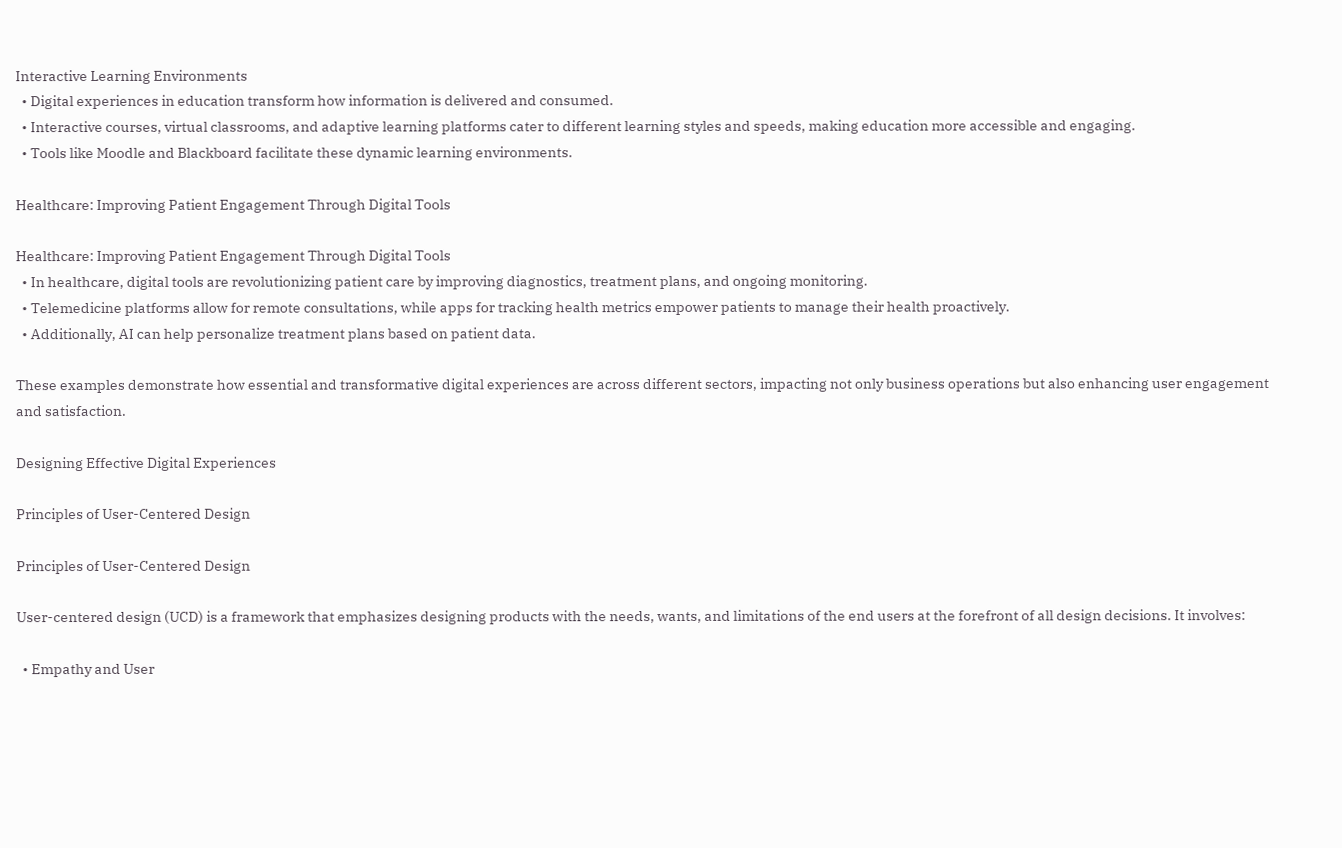Interactive Learning Environments
  • Digital experiences in education transform how information is delivered and consumed.
  • Interactive courses, virtual classrooms, and adaptive learning platforms cater to different learning styles and speeds, making education more accessible and engaging.
  • Tools like Moodle and Blackboard facilitate these dynamic learning environments.

Healthcare: Improving Patient Engagement Through Digital Tools

Healthcare: Improving Patient Engagement Through Digital Tools
  • In healthcare, digital tools are revolutionizing patient care by improving diagnostics, treatment plans, and ongoing monitoring.
  • Telemedicine platforms allow for remote consultations, while apps for tracking health metrics empower patients to manage their health proactively.
  • Additionally, AI can help personalize treatment plans based on patient data.

These examples demonstrate how essential and transformative digital experiences are across different sectors, impacting not only business operations but also enhancing user engagement and satisfaction.

Designing Effective Digital Experiences

Principles of User-Centered Design

Principles of User-Centered Design

User-centered design (UCD) is a framework that emphasizes designing products with the needs, wants, and limitations of the end users at the forefront of all design decisions. It involves:

  • Empathy and User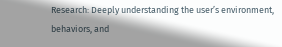Research: Deeply understanding the user’s environment, behaviors, and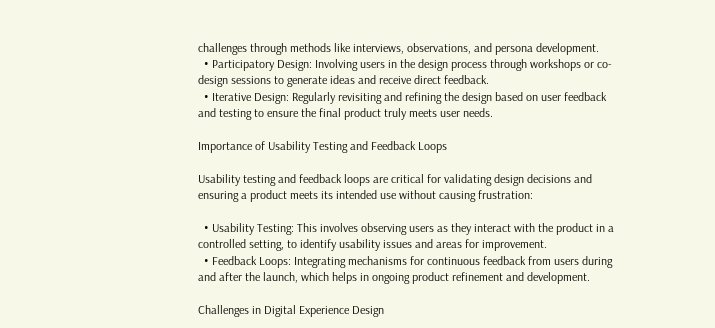challenges through methods like interviews, observations, and persona development.
  • Participatory Design: Involving users in the design process through workshops or co-design sessions to generate ideas and receive direct feedback.
  • Iterative Design: Regularly revisiting and refining the design based on user feedback and testing to ensure the final product truly meets user needs.

Importance of Usability Testing and Feedback Loops

Usability testing and feedback loops are critical for validating design decisions and ensuring a product meets its intended use without causing frustration:

  • Usability Testing: This involves observing users as they interact with the product in a controlled setting, to identify usability issues and areas for improvement.
  • Feedback Loops: Integrating mechanisms for continuous feedback from users during and after the launch, which helps in ongoing product refinement and development.

Challenges in Digital Experience Design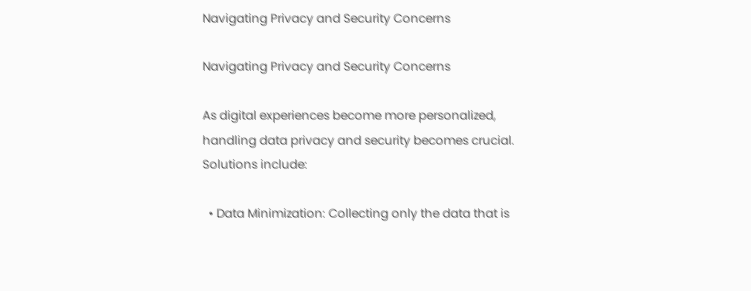Navigating Privacy and Security Concerns

Navigating Privacy and Security Concerns

As digital experiences become more personalized, handling data privacy and security becomes crucial. Solutions include:

  • Data Minimization: Collecting only the data that is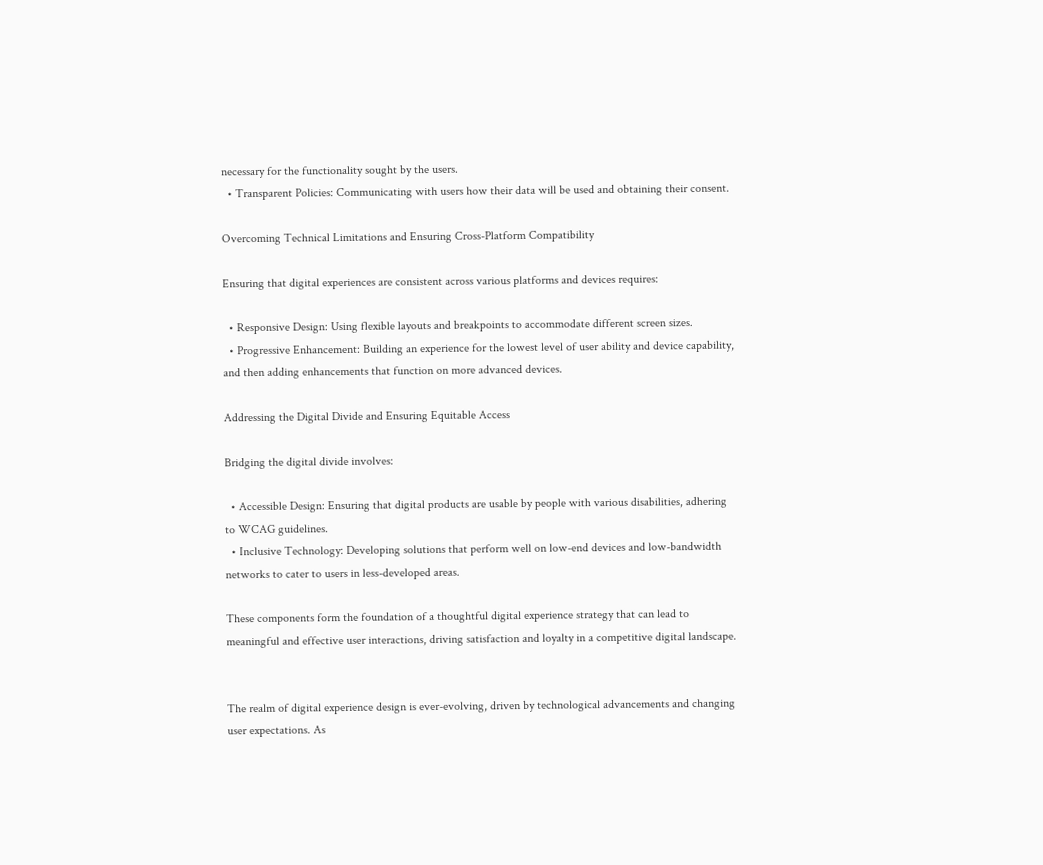necessary for the functionality sought by the users.
  • Transparent Policies: Communicating with users how their data will be used and obtaining their consent.

Overcoming Technical Limitations and Ensuring Cross-Platform Compatibility

Ensuring that digital experiences are consistent across various platforms and devices requires:

  • Responsive Design: Using flexible layouts and breakpoints to accommodate different screen sizes.
  • Progressive Enhancement: Building an experience for the lowest level of user ability and device capability, and then adding enhancements that function on more advanced devices.

Addressing the Digital Divide and Ensuring Equitable Access

Bridging the digital divide involves:

  • Accessible Design: Ensuring that digital products are usable by people with various disabilities, adhering to WCAG guidelines.
  • Inclusive Technology: Developing solutions that perform well on low-end devices and low-bandwidth networks to cater to users in less-developed areas.

These components form the foundation of a thoughtful digital experience strategy that can lead to meaningful and effective user interactions, driving satisfaction and loyalty in a competitive digital landscape.


The realm of digital experience design is ever-evolving, driven by technological advancements and changing user expectations. As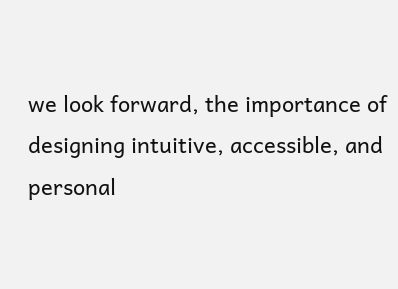we look forward, the importance of designing intuitive, accessible, and personal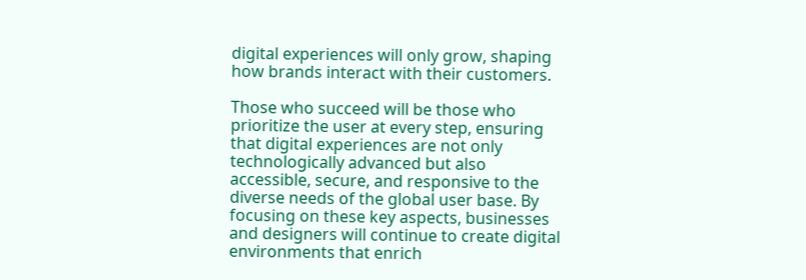digital experiences will only grow, shaping how brands interact with their customers.

Those who succeed will be those who prioritize the user at every step, ensuring that digital experiences are not only technologically advanced but also accessible, secure, and responsive to the diverse needs of the global user base. By focusing on these key aspects, businesses and designers will continue to create digital environments that enrich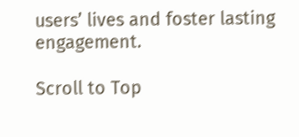users’ lives and foster lasting engagement.

Scroll to Top